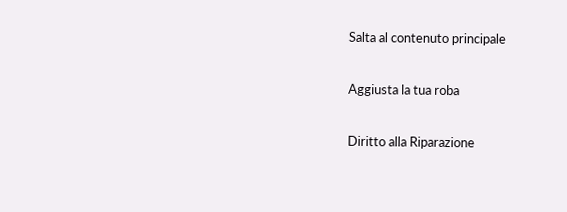Salta al contenuto principale

Aggiusta la tua roba

Diritto alla Riparazione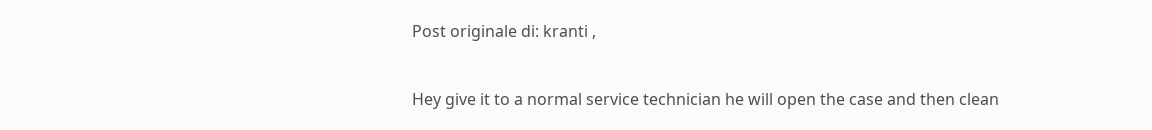Post originale di: kranti ,


Hey give it to a normal service technician he will open the case and then clean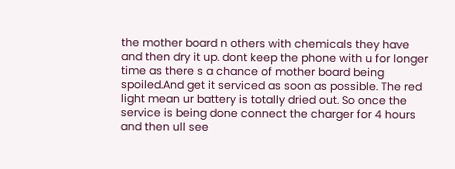the mother board n others with chemicals they have and then dry it up. dont keep the phone with u for longer time as there s a chance of mother board being spoiled.And get it serviced as soon as possible. The red light mean ur battery is totally dried out. So once the service is being done connect the charger for 4 hours and then ull see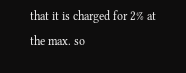that it is charged for 2% at the max. so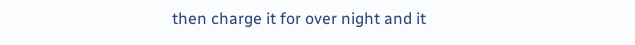then charge it for over night and it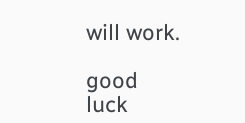will work.

good luck